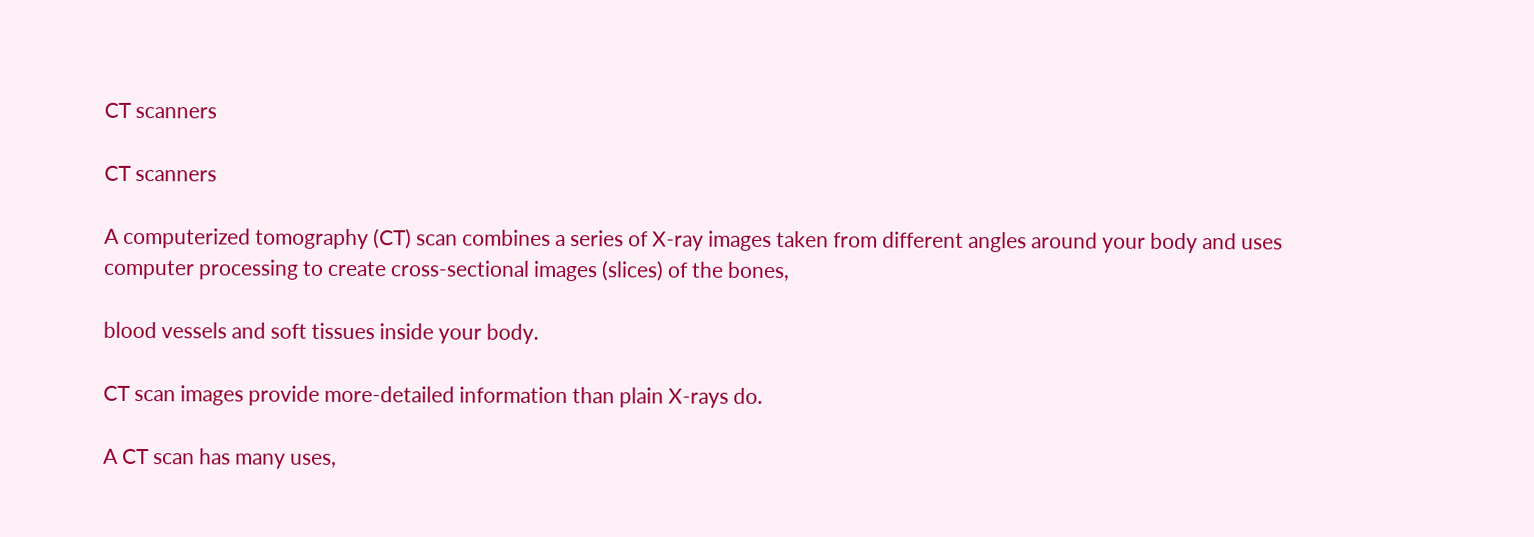CT scanners

CT scanners

A computerized tomography (CT) scan combines a series of X-ray images taken from different angles around your body and uses computer processing to create cross-sectional images (slices) of the bones,

blood vessels and soft tissues inside your body.

CT scan images provide more-detailed information than plain X-rays do.

A CT scan has many uses,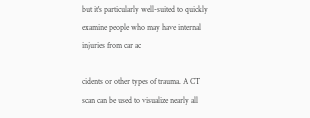but it's particularly well-suited to quickly examine people who may have internal injuries from car ac

cidents or other types of trauma. A CT scan can be used to visualize nearly all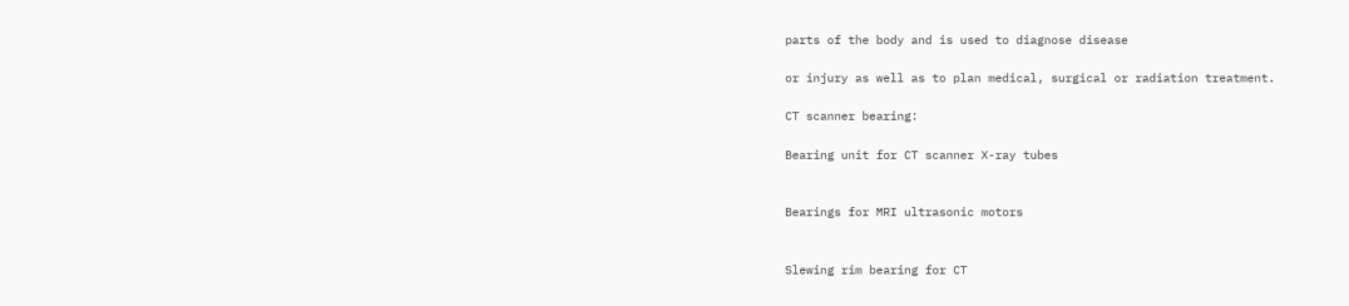parts of the body and is used to diagnose disease

or injury as well as to plan medical, surgical or radiation treatment.

CT scanner bearing:

Bearing unit for CT scanner X-ray tubes


Bearings for MRI ultrasonic motors


Slewing rim bearing for CT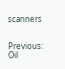scanners


Previous: Oil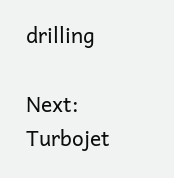drilling

Next: Turbojet